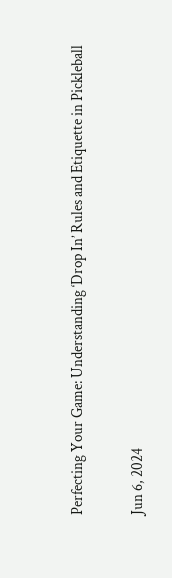Perfecting Your Game: Understanding ‘Drop In’ Rules and Etiquette in Pickleball

Jun 6, 2024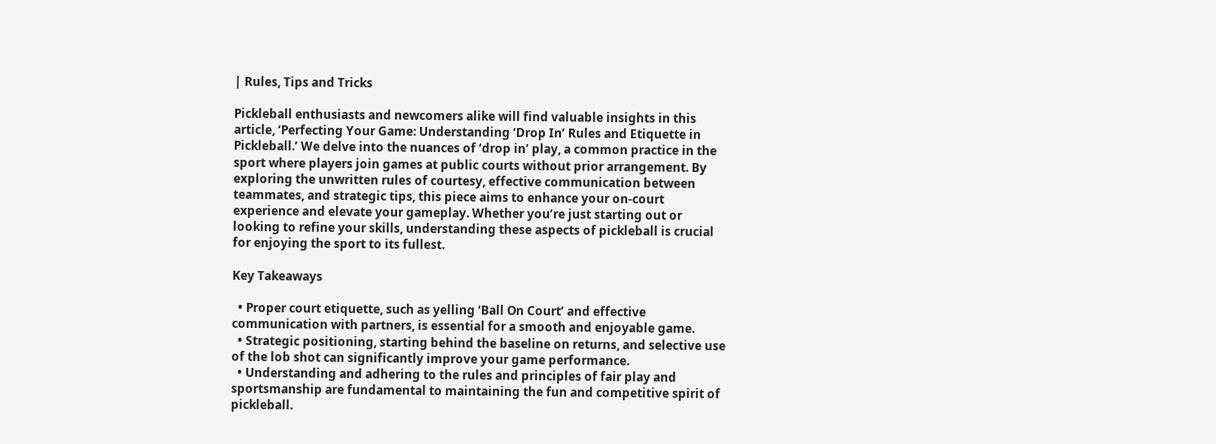| Rules, Tips and Tricks

Pickleball enthusiasts and newcomers alike will find valuable insights in this article, ‘Perfecting Your Game: Understanding ‘Drop In’ Rules and Etiquette in Pickleball.’ We delve into the nuances of ‘drop in’ play, a common practice in the sport where players join games at public courts without prior arrangement. By exploring the unwritten rules of courtesy, effective communication between teammates, and strategic tips, this piece aims to enhance your on-court experience and elevate your gameplay. Whether you’re just starting out or looking to refine your skills, understanding these aspects of pickleball is crucial for enjoying the sport to its fullest.

Key Takeaways

  • Proper court etiquette, such as yelling ‘Ball On Court’ and effective communication with partners, is essential for a smooth and enjoyable game.
  • Strategic positioning, starting behind the baseline on returns, and selective use of the lob shot can significantly improve your game performance.
  • Understanding and adhering to the rules and principles of fair play and sportsmanship are fundamental to maintaining the fun and competitive spirit of pickleball.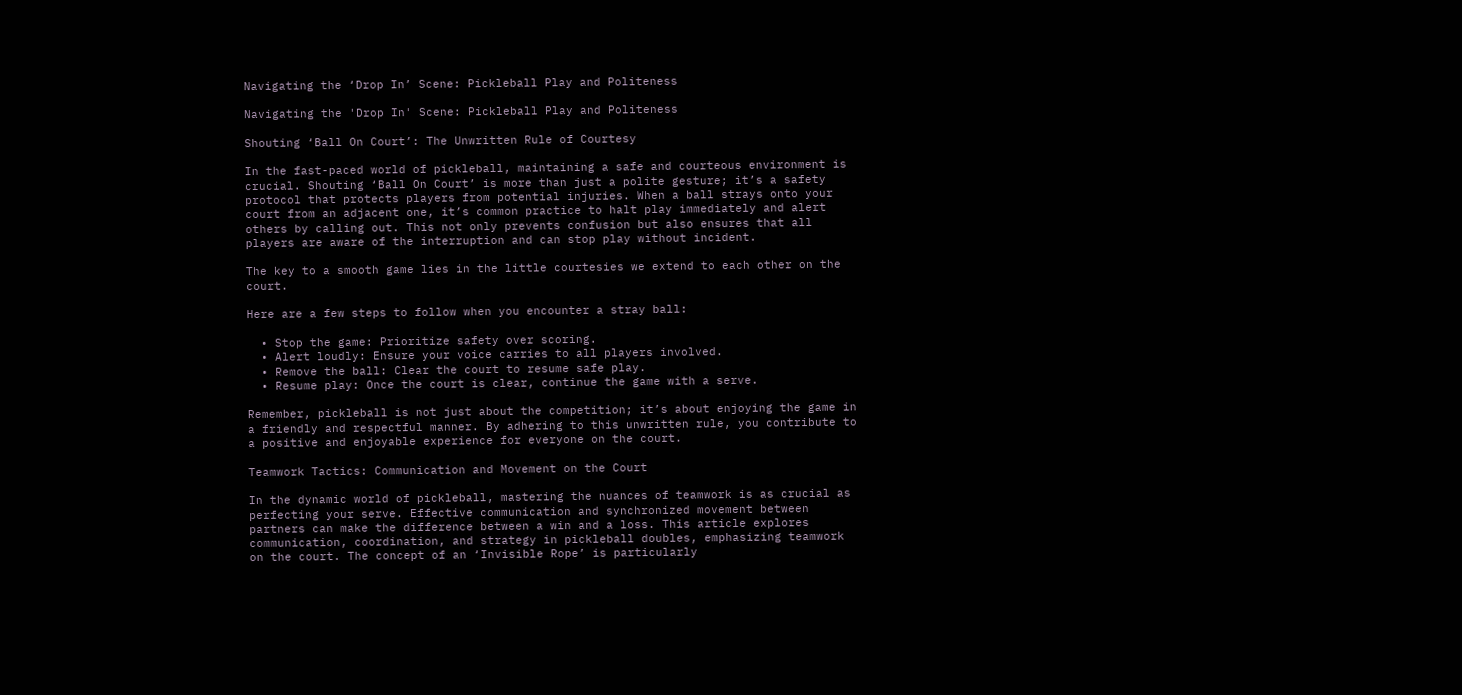Navigating the ‘Drop In’ Scene: Pickleball Play and Politeness

Navigating the 'Drop In' Scene: Pickleball Play and Politeness

Shouting ‘Ball On Court’: The Unwritten Rule of Courtesy

In the fast-paced world of pickleball, maintaining a safe and courteous environment is crucial. Shouting ‘Ball On Court’ is more than just a polite gesture; it’s a safety protocol that protects players from potential injuries. When a ball strays onto your court from an adjacent one, it’s common practice to halt play immediately and alert others by calling out. This not only prevents confusion but also ensures that all players are aware of the interruption and can stop play without incident.

The key to a smooth game lies in the little courtesies we extend to each other on the court.

Here are a few steps to follow when you encounter a stray ball:

  • Stop the game: Prioritize safety over scoring.
  • Alert loudly: Ensure your voice carries to all players involved.
  • Remove the ball: Clear the court to resume safe play.
  • Resume play: Once the court is clear, continue the game with a serve.

Remember, pickleball is not just about the competition; it’s about enjoying the game in a friendly and respectful manner. By adhering to this unwritten rule, you contribute to a positive and enjoyable experience for everyone on the court.

Teamwork Tactics: Communication and Movement on the Court

In the dynamic world of pickleball, mastering the nuances of teamwork is as crucial as perfecting your serve. Effective communication and synchronized movement between partners can make the difference between a win and a loss. This article explores communication, coordination, and strategy in pickleball doubles, emphasizing teamwork on the court. The concept of an ‘Invisible Rope’ is particularly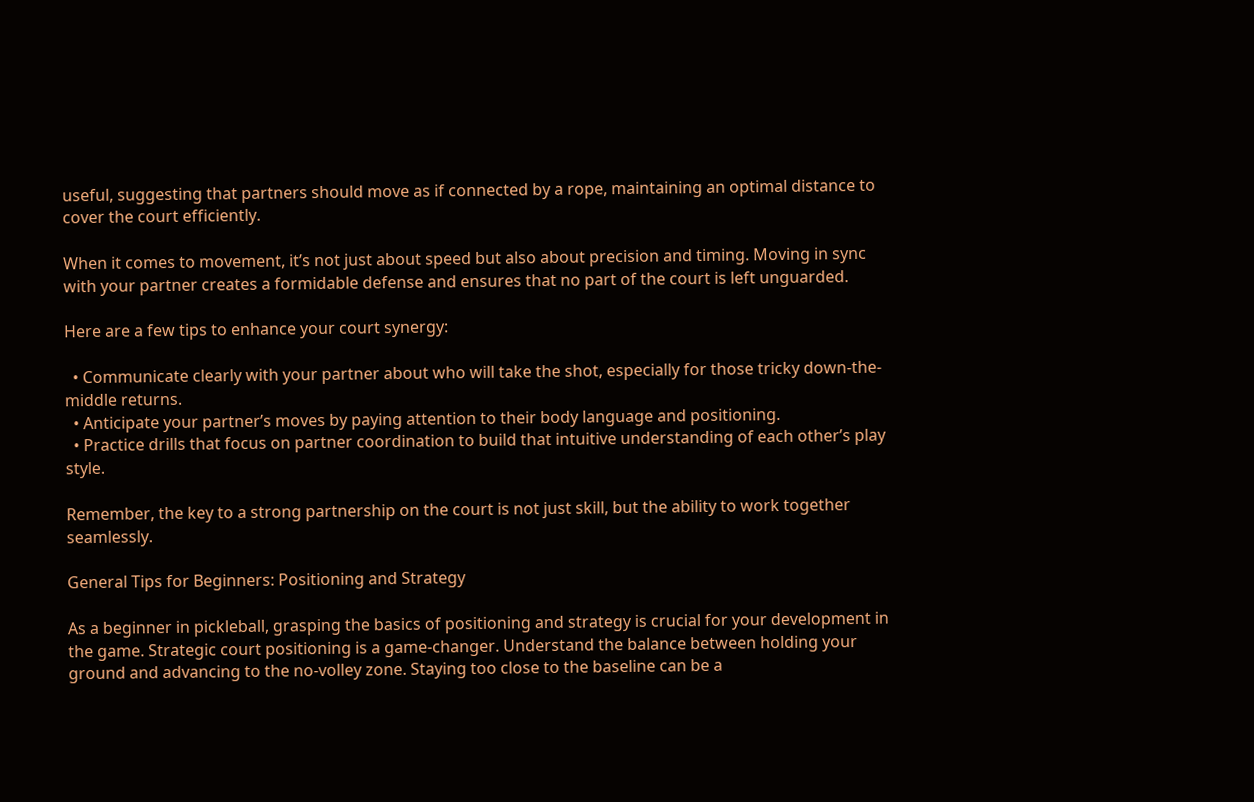useful, suggesting that partners should move as if connected by a rope, maintaining an optimal distance to cover the court efficiently.

When it comes to movement, it’s not just about speed but also about precision and timing. Moving in sync with your partner creates a formidable defense and ensures that no part of the court is left unguarded.

Here are a few tips to enhance your court synergy:

  • Communicate clearly with your partner about who will take the shot, especially for those tricky down-the-middle returns.
  • Anticipate your partner’s moves by paying attention to their body language and positioning.
  • Practice drills that focus on partner coordination to build that intuitive understanding of each other’s play style.

Remember, the key to a strong partnership on the court is not just skill, but the ability to work together seamlessly.

General Tips for Beginners: Positioning and Strategy

As a beginner in pickleball, grasping the basics of positioning and strategy is crucial for your development in the game. Strategic court positioning is a game-changer. Understand the balance between holding your ground and advancing to the no-volley zone. Staying too close to the baseline can be a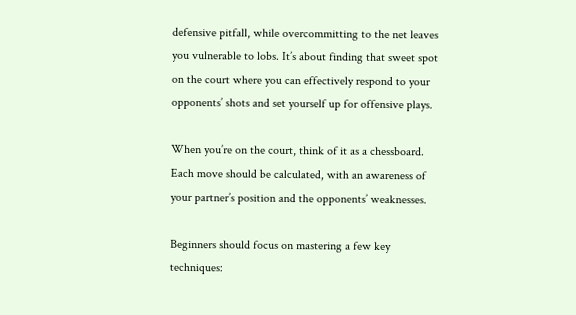defensive pitfall, while overcommitting to the net leaves you vulnerable to lobs. It’s about finding that sweet spot on the court where you can effectively respond to your opponents’ shots and set yourself up for offensive plays.

When you’re on the court, think of it as a chessboard. Each move should be calculated, with an awareness of your partner’s position and the opponents’ weaknesses.

Beginners should focus on mastering a few key techniques: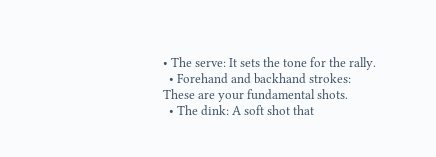• The serve: It sets the tone for the rally.
  • Forehand and backhand strokes: These are your fundamental shots.
  • The dink: A soft shot that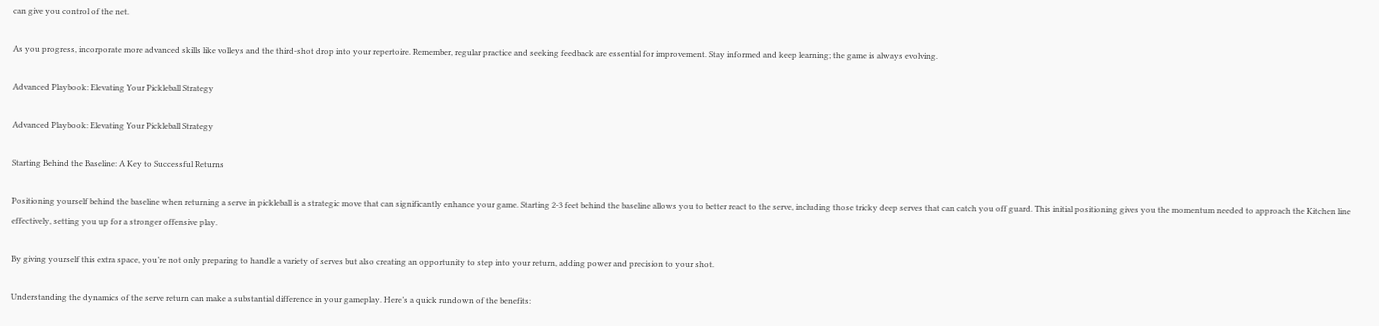can give you control of the net.

As you progress, incorporate more advanced skills like volleys and the third-shot drop into your repertoire. Remember, regular practice and seeking feedback are essential for improvement. Stay informed and keep learning; the game is always evolving.

Advanced Playbook: Elevating Your Pickleball Strategy

Advanced Playbook: Elevating Your Pickleball Strategy

Starting Behind the Baseline: A Key to Successful Returns

Positioning yourself behind the baseline when returning a serve in pickleball is a strategic move that can significantly enhance your game. Starting 2-3 feet behind the baseline allows you to better react to the serve, including those tricky deep serves that can catch you off guard. This initial positioning gives you the momentum needed to approach the Kitchen line effectively, setting you up for a stronger offensive play.

By giving yourself this extra space, you’re not only preparing to handle a variety of serves but also creating an opportunity to step into your return, adding power and precision to your shot.

Understanding the dynamics of the serve return can make a substantial difference in your gameplay. Here’s a quick rundown of the benefits: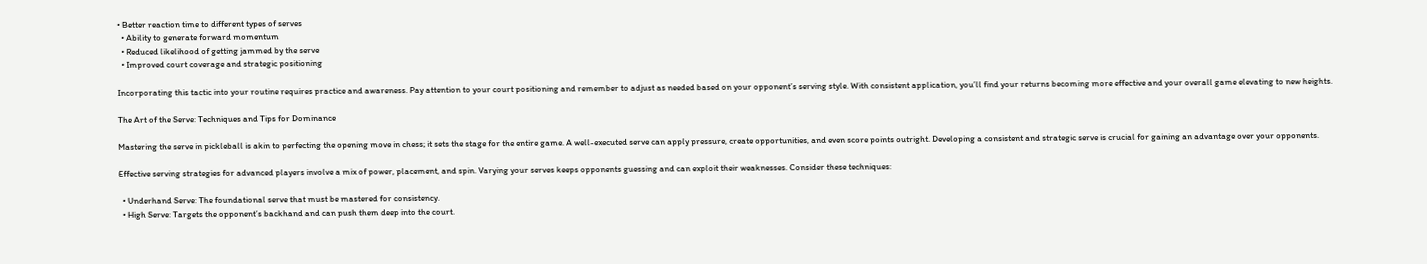• Better reaction time to different types of serves
  • Ability to generate forward momentum
  • Reduced likelihood of getting jammed by the serve
  • Improved court coverage and strategic positioning

Incorporating this tactic into your routine requires practice and awareness. Pay attention to your court positioning and remember to adjust as needed based on your opponent’s serving style. With consistent application, you’ll find your returns becoming more effective and your overall game elevating to new heights.

The Art of the Serve: Techniques and Tips for Dominance

Mastering the serve in pickleball is akin to perfecting the opening move in chess; it sets the stage for the entire game. A well-executed serve can apply pressure, create opportunities, and even score points outright. Developing a consistent and strategic serve is crucial for gaining an advantage over your opponents.

Effective serving strategies for advanced players involve a mix of power, placement, and spin. Varying your serves keeps opponents guessing and can exploit their weaknesses. Consider these techniques:

  • Underhand Serve: The foundational serve that must be mastered for consistency.
  • High Serve: Targets the opponent’s backhand and can push them deep into the court.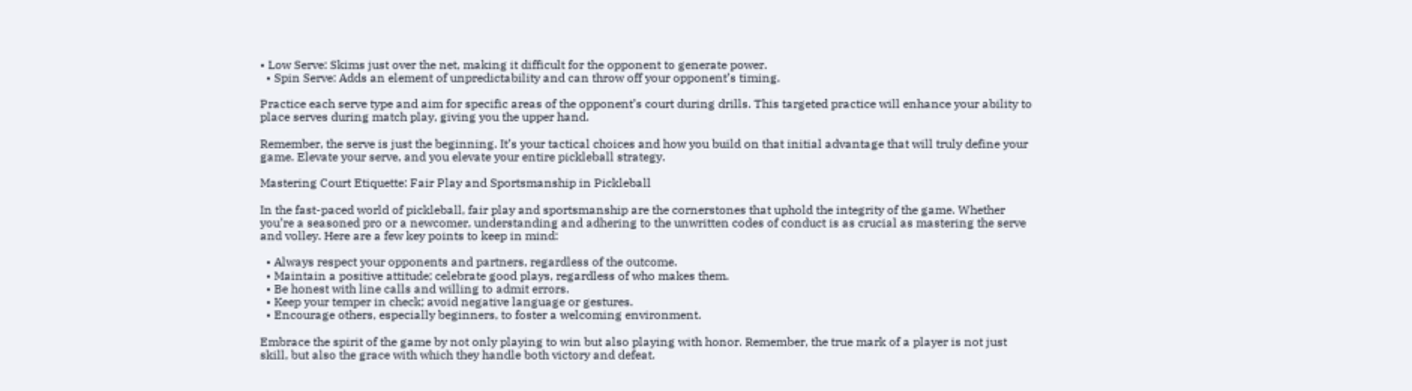• Low Serve: Skims just over the net, making it difficult for the opponent to generate power.
  • Spin Serve: Adds an element of unpredictability and can throw off your opponent’s timing.

Practice each serve type and aim for specific areas of the opponent’s court during drills. This targeted practice will enhance your ability to place serves during match play, giving you the upper hand.

Remember, the serve is just the beginning. It’s your tactical choices and how you build on that initial advantage that will truly define your game. Elevate your serve, and you elevate your entire pickleball strategy.

Mastering Court Etiquette: Fair Play and Sportsmanship in Pickleball

In the fast-paced world of pickleball, fair play and sportsmanship are the cornerstones that uphold the integrity of the game. Whether you’re a seasoned pro or a newcomer, understanding and adhering to the unwritten codes of conduct is as crucial as mastering the serve and volley. Here are a few key points to keep in mind:

  • Always respect your opponents and partners, regardless of the outcome.
  • Maintain a positive attitude; celebrate good plays, regardless of who makes them.
  • Be honest with line calls and willing to admit errors.
  • Keep your temper in check; avoid negative language or gestures.
  • Encourage others, especially beginners, to foster a welcoming environment.

Embrace the spirit of the game by not only playing to win but also playing with honor. Remember, the true mark of a player is not just skill, but also the grace with which they handle both victory and defeat.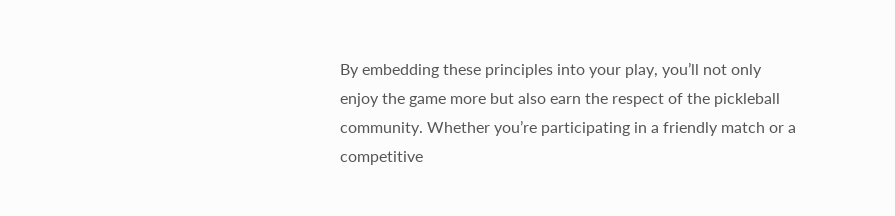By embedding these principles into your play, you’ll not only enjoy the game more but also earn the respect of the pickleball community. Whether you’re participating in a friendly match or a competitive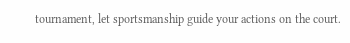tournament, let sportsmanship guide your actions on the court.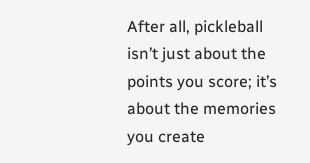After all, pickleball isn’t just about the points you score; it’s about the memories you create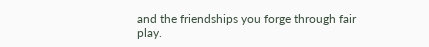and the friendships you forge through fair play.